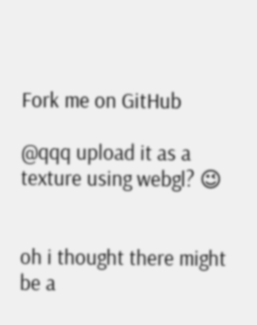Fork me on GitHub

@qqq upload it as a texture using webgl? 😉


oh i thought there might be a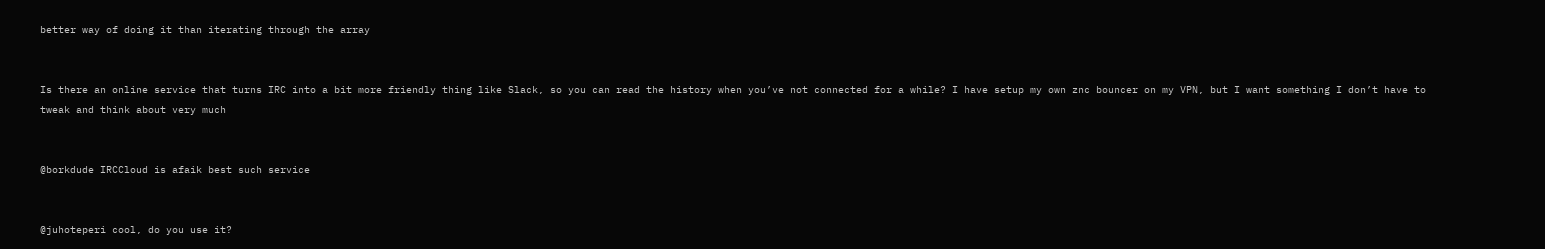better way of doing it than iterating through the array


Is there an online service that turns IRC into a bit more friendly thing like Slack, so you can read the history when you’ve not connected for a while? I have setup my own znc bouncer on my VPN, but I want something I don’t have to tweak and think about very much


@borkdude IRCCloud is afaik best such service


@juhoteperi cool, do you use it?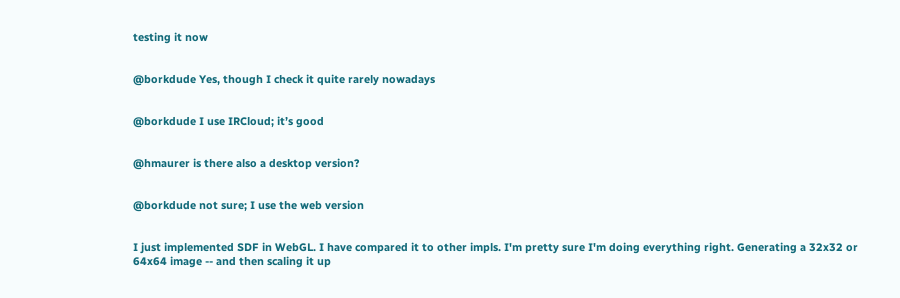testing it now


@borkdude Yes, though I check it quite rarely nowadays


@borkdude I use IRCloud; it’s good


@hmaurer is there also a desktop version?


@borkdude not sure; I use the web version


I just implemented SDF in WebGL. I have compared it to other impls. I'm pretty sure I'm doing everything right. Generating a 32x32 or 64x64 image -- and then scaling it up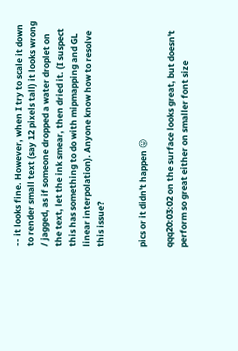-- it looks fine. However, when I try to scale it down to render small text (say 12 pixels tall) it looks wrong / jagged, as if someone dropped a water droplet on the text, let the ink smear, then dried it. (I suspect this has something to do with mipmapping and GL linear interpolation). Anyone know how to resolve this issue?


pics or it didn't happen 😛

qqq20:03:02 on the surface looks great, but doesn't perform so great either on smaller font size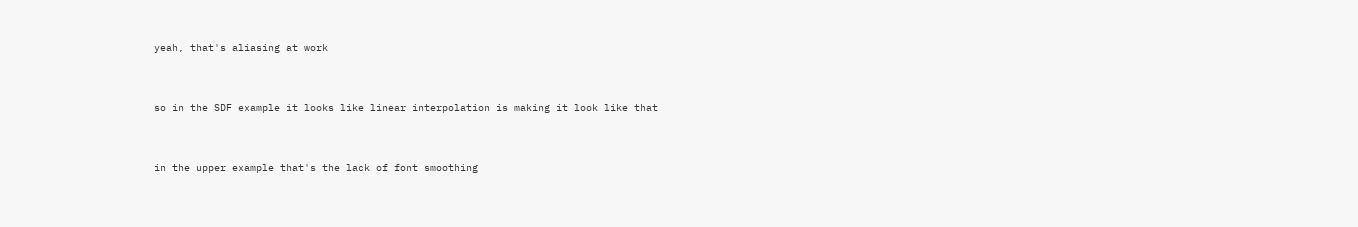yeah, that's aliasing at work


so in the SDF example it looks like linear interpolation is making it look like that


in the upper example that's the lack of font smoothing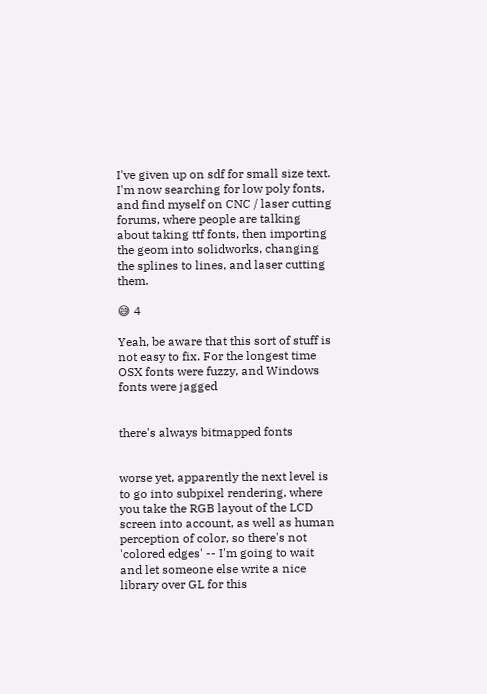I've given up on sdf for small size text. I'm now searching for low poly fonts, and find myself on CNC / laser cutting forums, where people are talking about taking ttf fonts, then importing the geom into solidworks, changing the splines to lines, and laser cutting them.

😅 4

Yeah, be aware that this sort of stuff is not easy to fix. For the longest time OSX fonts were fuzzy, and Windows fonts were jagged


there's always bitmapped fonts


worse yet, apparently the next level is to go into subpixel rendering, where you take the RGB layout of the LCD screen into account, as well as human perception of color, so there's not 'colored edges' -- I'm going to wait and let someone else write a nice library over GL for this